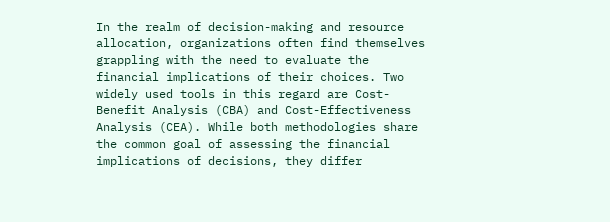In the realm of decision-making and resource allocation, organizations often find themselves grappling with the need to evaluate the financial implications of their choices. Two widely used tools in this regard are Cost-Benefit Analysis (CBA) and Cost-Effectiveness Analysis (CEA). While both methodologies share the common goal of assessing the financial implications of decisions, they differ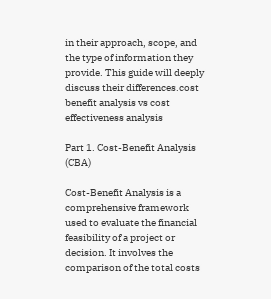in their approach, scope, and the type of information they provide. This guide will deeply discuss their differences.cost benefit analysis vs cost effectiveness analysis

Part 1. Cost-Benefit Analysis (CBA)

Cost-Benefit Analysis is a comprehensive framework used to evaluate the financial feasibility of a project or decision. It involves the comparison of the total costs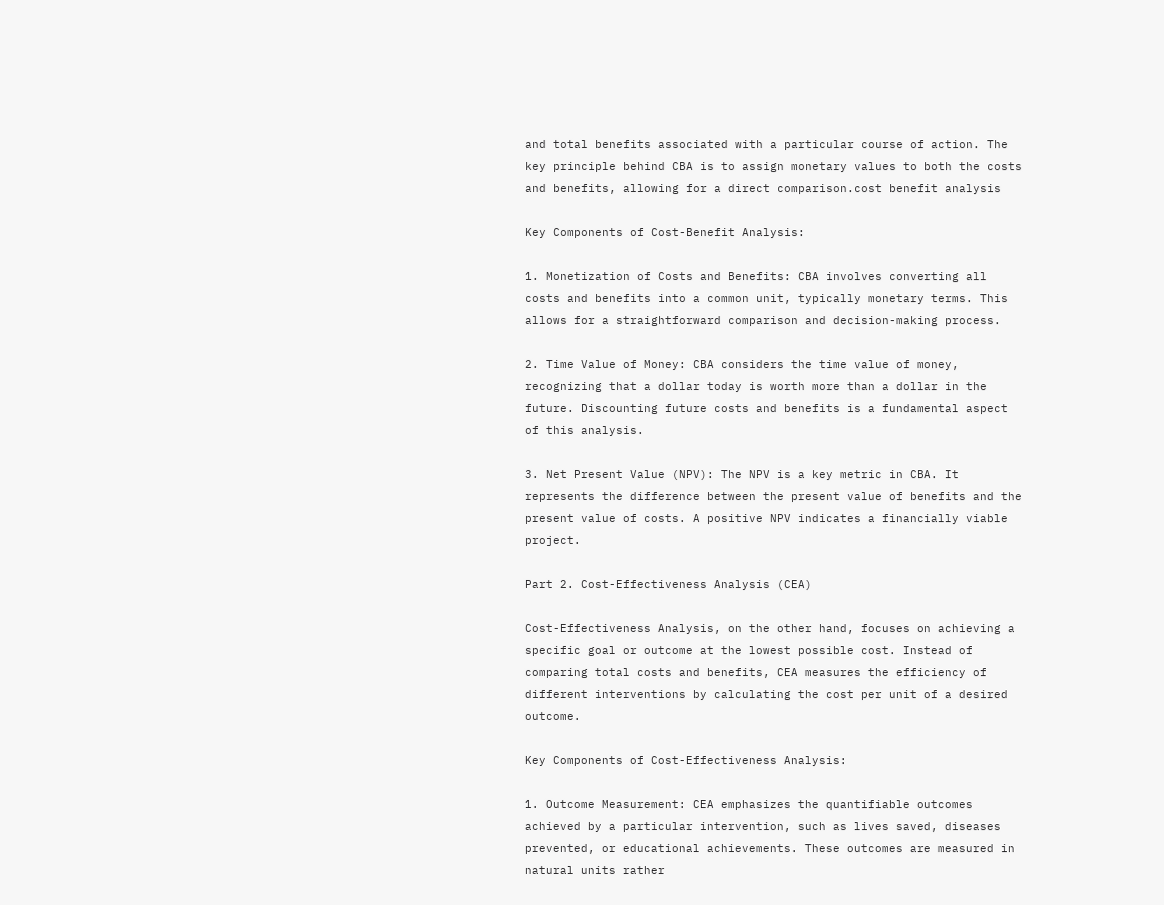and total benefits associated with a particular course of action. The key principle behind CBA is to assign monetary values to both the costs and benefits, allowing for a direct comparison.cost benefit analysis

Key Components of Cost-Benefit Analysis:

1. Monetization of Costs and Benefits: CBA involves converting all costs and benefits into a common unit, typically monetary terms. This allows for a straightforward comparison and decision-making process.

2. Time Value of Money: CBA considers the time value of money, recognizing that a dollar today is worth more than a dollar in the future. Discounting future costs and benefits is a fundamental aspect of this analysis.

3. Net Present Value (NPV): The NPV is a key metric in CBA. It represents the difference between the present value of benefits and the present value of costs. A positive NPV indicates a financially viable project.

Part 2. Cost-Effectiveness Analysis (CEA)

Cost-Effectiveness Analysis, on the other hand, focuses on achieving a specific goal or outcome at the lowest possible cost. Instead of comparing total costs and benefits, CEA measures the efficiency of different interventions by calculating the cost per unit of a desired outcome.

Key Components of Cost-Effectiveness Analysis:

1. Outcome Measurement: CEA emphasizes the quantifiable outcomes achieved by a particular intervention, such as lives saved, diseases prevented, or educational achievements. These outcomes are measured in natural units rather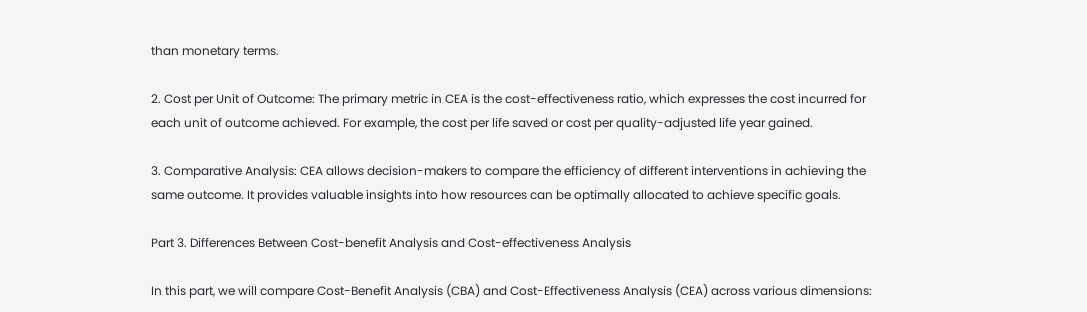than monetary terms.

2. Cost per Unit of Outcome: The primary metric in CEA is the cost-effectiveness ratio, which expresses the cost incurred for each unit of outcome achieved. For example, the cost per life saved or cost per quality-adjusted life year gained.

3. Comparative Analysis: CEA allows decision-makers to compare the efficiency of different interventions in achieving the same outcome. It provides valuable insights into how resources can be optimally allocated to achieve specific goals.

Part 3. Differences Between Cost-benefit Analysis and Cost-effectiveness Analysis

In this part, we will compare Cost-Benefit Analysis (CBA) and Cost-Effectiveness Analysis (CEA) across various dimensions: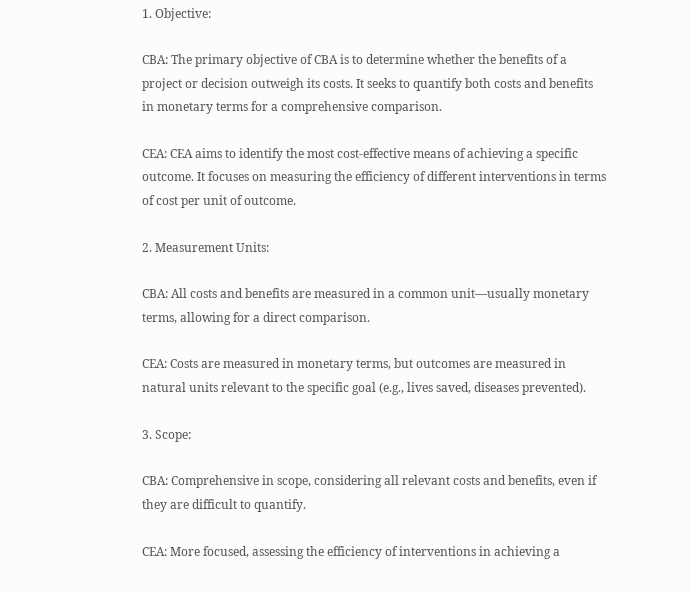1. Objective:

CBA: The primary objective of CBA is to determine whether the benefits of a project or decision outweigh its costs. It seeks to quantify both costs and benefits in monetary terms for a comprehensive comparison.

CEA: CEA aims to identify the most cost-effective means of achieving a specific outcome. It focuses on measuring the efficiency of different interventions in terms of cost per unit of outcome.

2. Measurement Units:

CBA: All costs and benefits are measured in a common unit—usually monetary terms, allowing for a direct comparison.

CEA: Costs are measured in monetary terms, but outcomes are measured in natural units relevant to the specific goal (e.g., lives saved, diseases prevented).

3. Scope:

CBA: Comprehensive in scope, considering all relevant costs and benefits, even if they are difficult to quantify.

CEA: More focused, assessing the efficiency of interventions in achieving a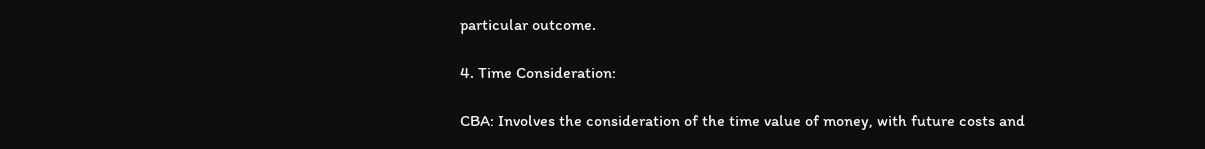particular outcome.

4. Time Consideration:

CBA: Involves the consideration of the time value of money, with future costs and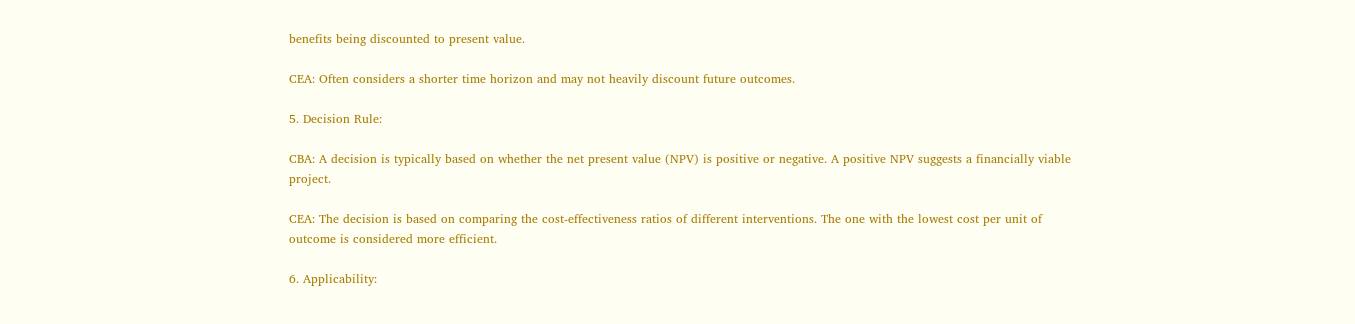benefits being discounted to present value.

CEA: Often considers a shorter time horizon and may not heavily discount future outcomes.

5. Decision Rule:

CBA: A decision is typically based on whether the net present value (NPV) is positive or negative. A positive NPV suggests a financially viable project.

CEA: The decision is based on comparing the cost-effectiveness ratios of different interventions. The one with the lowest cost per unit of outcome is considered more efficient.

6. Applicability: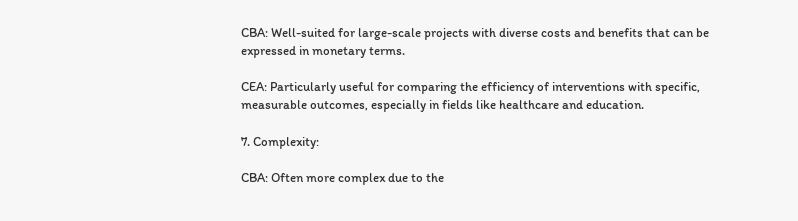CBA: Well-suited for large-scale projects with diverse costs and benefits that can be expressed in monetary terms.

CEA: Particularly useful for comparing the efficiency of interventions with specific, measurable outcomes, especially in fields like healthcare and education.

7. Complexity:

CBA: Often more complex due to the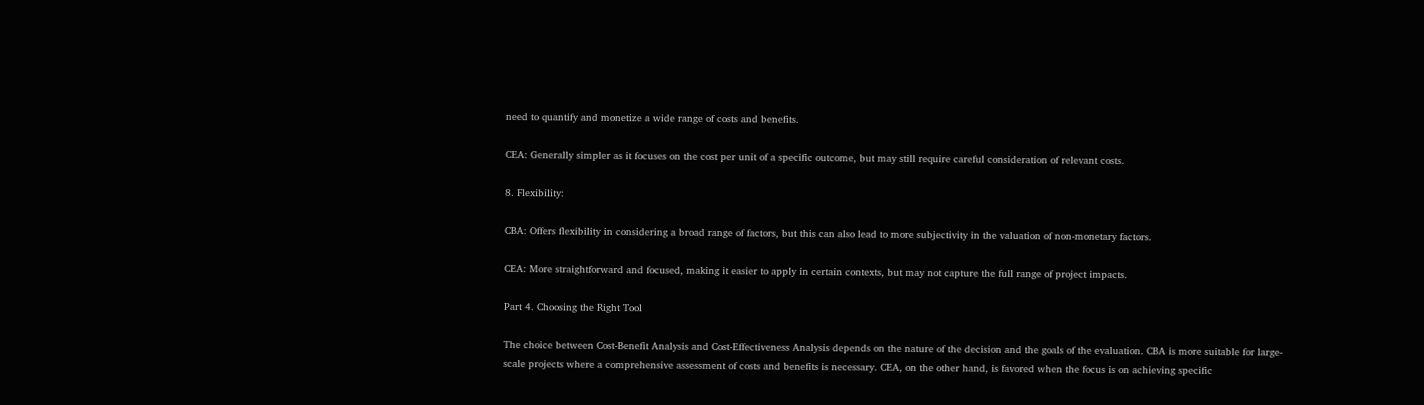need to quantify and monetize a wide range of costs and benefits.

CEA: Generally simpler as it focuses on the cost per unit of a specific outcome, but may still require careful consideration of relevant costs.

8. Flexibility:

CBA: Offers flexibility in considering a broad range of factors, but this can also lead to more subjectivity in the valuation of non-monetary factors.

CEA: More straightforward and focused, making it easier to apply in certain contexts, but may not capture the full range of project impacts.

Part 4. Choosing the Right Tool

The choice between Cost-Benefit Analysis and Cost-Effectiveness Analysis depends on the nature of the decision and the goals of the evaluation. CBA is more suitable for large-scale projects where a comprehensive assessment of costs and benefits is necessary. CEA, on the other hand, is favored when the focus is on achieving specific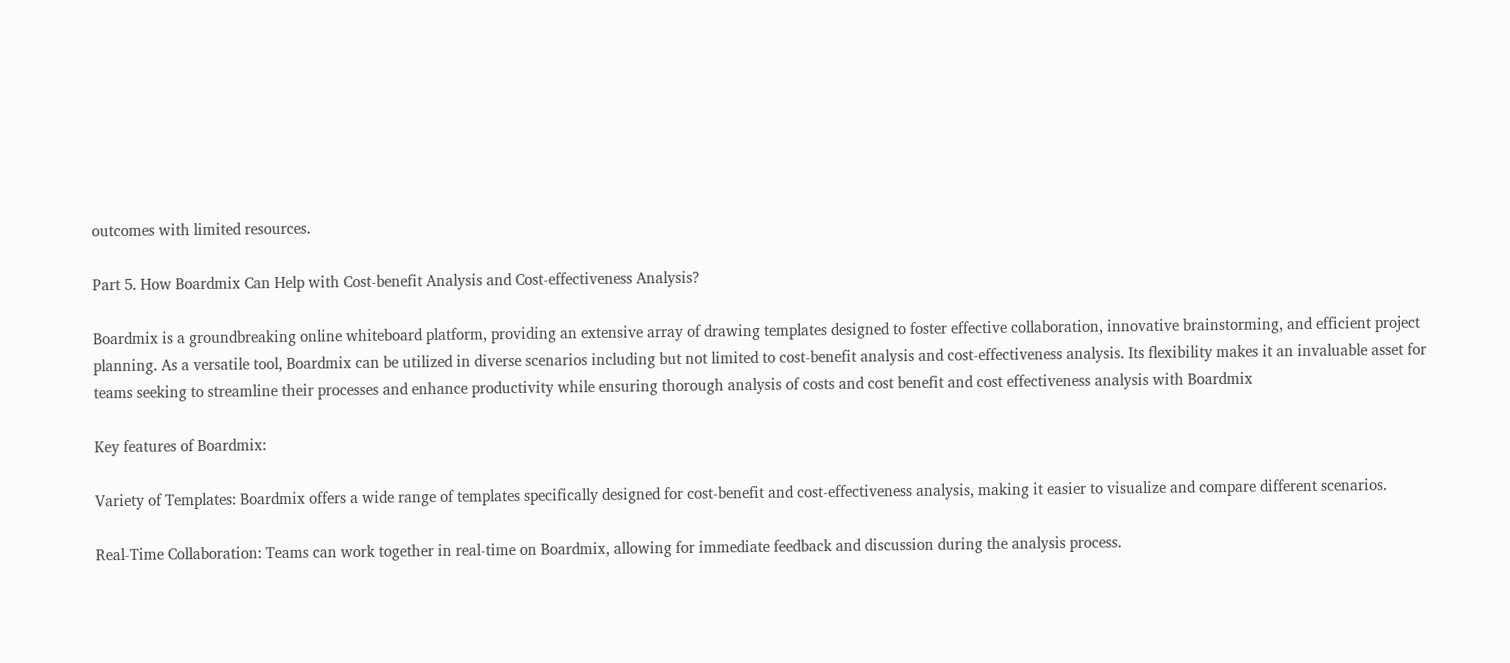outcomes with limited resources.

Part 5. How Boardmix Can Help with Cost-benefit Analysis and Cost-effectiveness Analysis?

Boardmix is a groundbreaking online whiteboard platform, providing an extensive array of drawing templates designed to foster effective collaboration, innovative brainstorming, and efficient project planning. As a versatile tool, Boardmix can be utilized in diverse scenarios including but not limited to cost-benefit analysis and cost-effectiveness analysis. Its flexibility makes it an invaluable asset for teams seeking to streamline their processes and enhance productivity while ensuring thorough analysis of costs and cost benefit and cost effectiveness analysis with Boardmix

Key features of Boardmix:

Variety of Templates: Boardmix offers a wide range of templates specifically designed for cost-benefit and cost-effectiveness analysis, making it easier to visualize and compare different scenarios.

Real-Time Collaboration: Teams can work together in real-time on Boardmix, allowing for immediate feedback and discussion during the analysis process.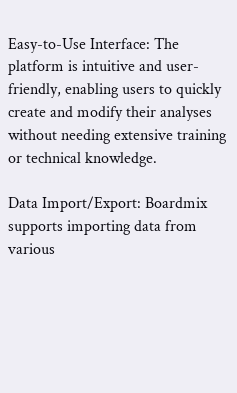Easy-to-Use Interface: The platform is intuitive and user-friendly, enabling users to quickly create and modify their analyses without needing extensive training or technical knowledge.

Data Import/Export: Boardmix supports importing data from various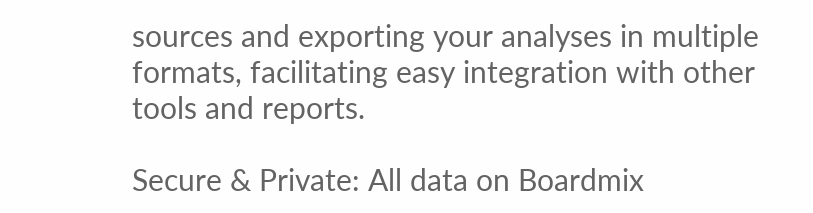sources and exporting your analyses in multiple formats, facilitating easy integration with other tools and reports.

Secure & Private: All data on Boardmix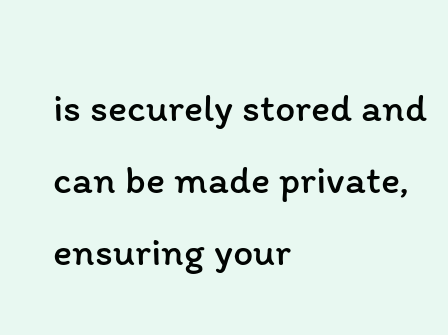is securely stored and can be made private, ensuring your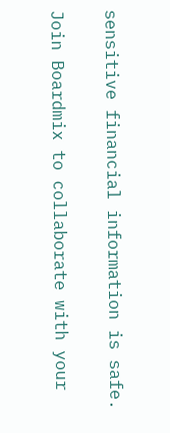sensitive financial information is safe.

Join Boardmix to collaborate with your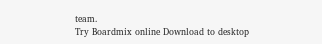team.
Try Boardmix online Download to desktop